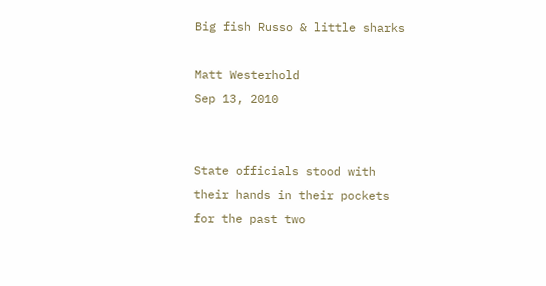Big fish Russo & little sharks

Matt Westerhold
Sep 13, 2010


State officials stood with their hands in their pockets for the past two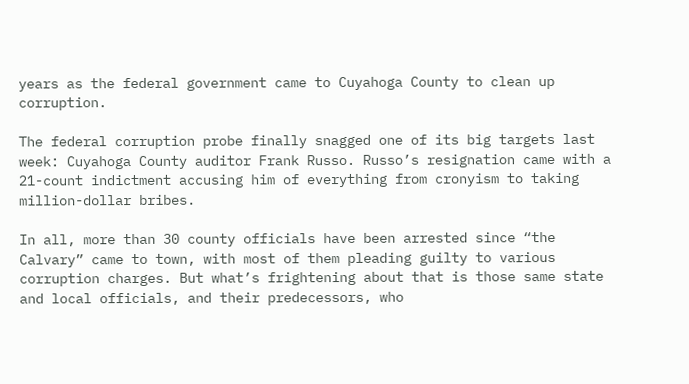years as the federal government came to Cuyahoga County to clean up corruption.

The federal corruption probe finally snagged one of its big targets last week: Cuyahoga County auditor Frank Russo. Russo’s resignation came with a 21-count indictment accusing him of everything from cronyism to taking million-dollar bribes.

In all, more than 30 county officials have been arrested since “the Calvary” came to town, with most of them pleading guilty to various corruption charges. But what’s frightening about that is those same state and local officials, and their predecessors, who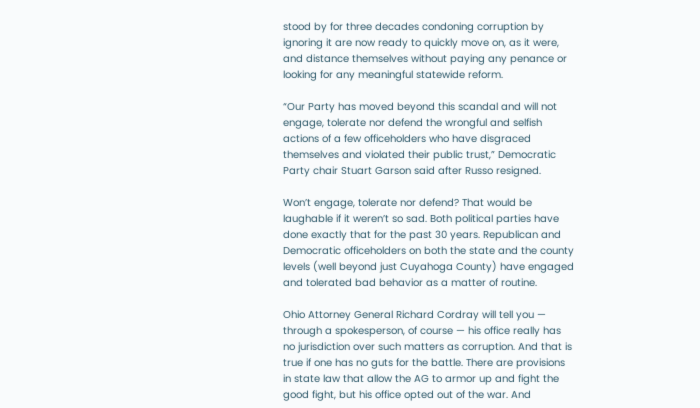stood by for three decades condoning corruption by ignoring it are now ready to quickly move on, as it were, and distance themselves without paying any penance or looking for any meaningful statewide reform.

“Our Party has moved beyond this scandal and will not engage, tolerate nor defend the wrongful and selfish actions of a few officeholders who have disgraced themselves and violated their public trust,” Democratic Party chair Stuart Garson said after Russo resigned.

Won’t engage, tolerate nor defend? That would be laughable if it weren’t so sad. Both political parties have done exactly that for the past 30 years. Republican and Democratic officeholders on both the state and the county levels (well beyond just Cuyahoga County) have engaged and tolerated bad behavior as a matter of routine.

Ohio Attorney General Richard Cordray will tell you — through a spokesperson, of course — his office really has no jurisdiction over such matters as corruption. And that is true if one has no guts for the battle. There are provisions in state law that allow the AG to armor up and fight the good fight, but his office opted out of the war. And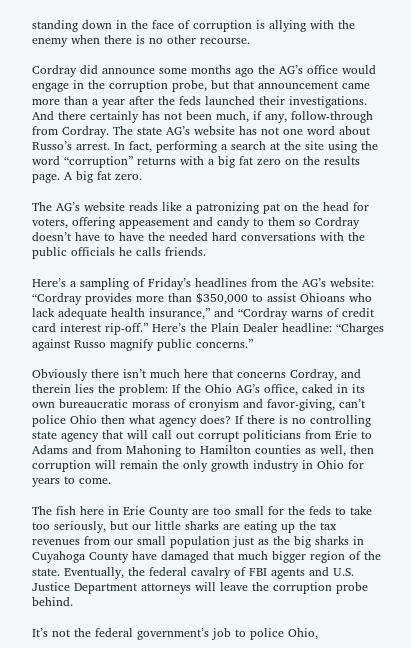standing down in the face of corruption is allying with the enemy when there is no other recourse.

Cordray did announce some months ago the AG’s office would engage in the corruption probe, but that announcement came more than a year after the feds launched their investigations. And there certainly has not been much, if any, follow-through from Cordray. The state AG’s website has not one word about Russo’s arrest. In fact, performing a search at the site using the word “corruption” returns with a big fat zero on the results page. A big fat zero.

The AG’s website reads like a patronizing pat on the head for voters, offering appeasement and candy to them so Cordray doesn’t have to have the needed hard conversations with the public officials he calls friends.

Here’s a sampling of Friday’s headlines from the AG’s website: “Cordray provides more than $350,000 to assist Ohioans who lack adequate health insurance,” and “Cordray warns of credit card interest rip-off.” Here’s the Plain Dealer headline: “Charges against Russo magnify public concerns.”

Obviously there isn’t much here that concerns Cordray, and therein lies the problem: If the Ohio AG’s office, caked in its own bureaucratic morass of cronyism and favor-giving, can’t police Ohio then what agency does? If there is no controlling state agency that will call out corrupt politicians from Erie to Adams and from Mahoning to Hamilton counties as well, then corruption will remain the only growth industry in Ohio for years to come.

The fish here in Erie County are too small for the feds to take too seriously, but our little sharks are eating up the tax revenues from our small population just as the big sharks in Cuyahoga County have damaged that much bigger region of the state. Eventually, the federal cavalry of FBI agents and U.S. Justice Department attorneys will leave the corruption probe behind.

It’s not the federal government’s job to police Ohio,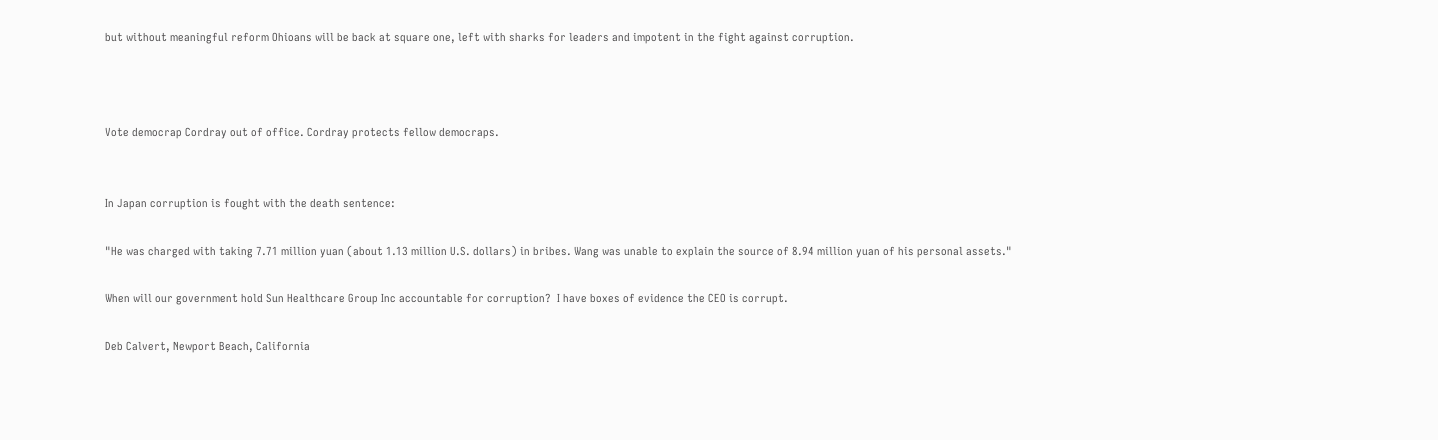but without meaningful reform Ohioans will be back at square one, left with sharks for leaders and impotent in the fight against corruption.



Vote democrap Cordray out of office. Cordray protects fellow democraps.


In Japan corruption is fought with the death sentence:

"He was charged with taking 7.71 million yuan (about 1.13 million U.S. dollars) in bribes. Wang was unable to explain the source of 8.94 million yuan of his personal assets."

When will our government hold Sun Healthcare Group Inc accountable for corruption?  I have boxes of evidence the CEO is corrupt.

Deb Calvert, Newport Beach, California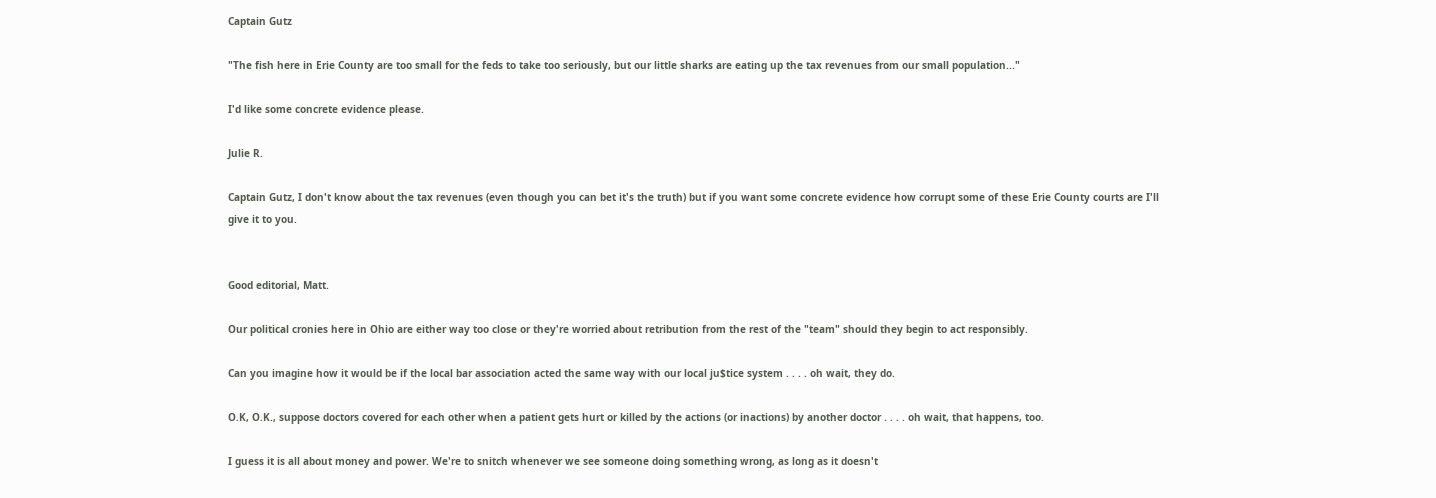Captain Gutz

"The fish here in Erie County are too small for the feds to take too seriously, but our little sharks are eating up the tax revenues from our small population..."

I'd like some concrete evidence please.

Julie R.

Captain Gutz, I don't know about the tax revenues (even though you can bet it's the truth) but if you want some concrete evidence how corrupt some of these Erie County courts are I'll give it to you.


Good editorial, Matt.

Our political cronies here in Ohio are either way too close or they're worried about retribution from the rest of the "team" should they begin to act responsibly.

Can you imagine how it would be if the local bar association acted the same way with our local ju$tice system . . . . oh wait, they do.

O.K, O.K., suppose doctors covered for each other when a patient gets hurt or killed by the actions (or inactions) by another doctor . . . . oh wait, that happens, too.

I guess it is all about money and power. We're to snitch whenever we see someone doing something wrong, as long as it doesn't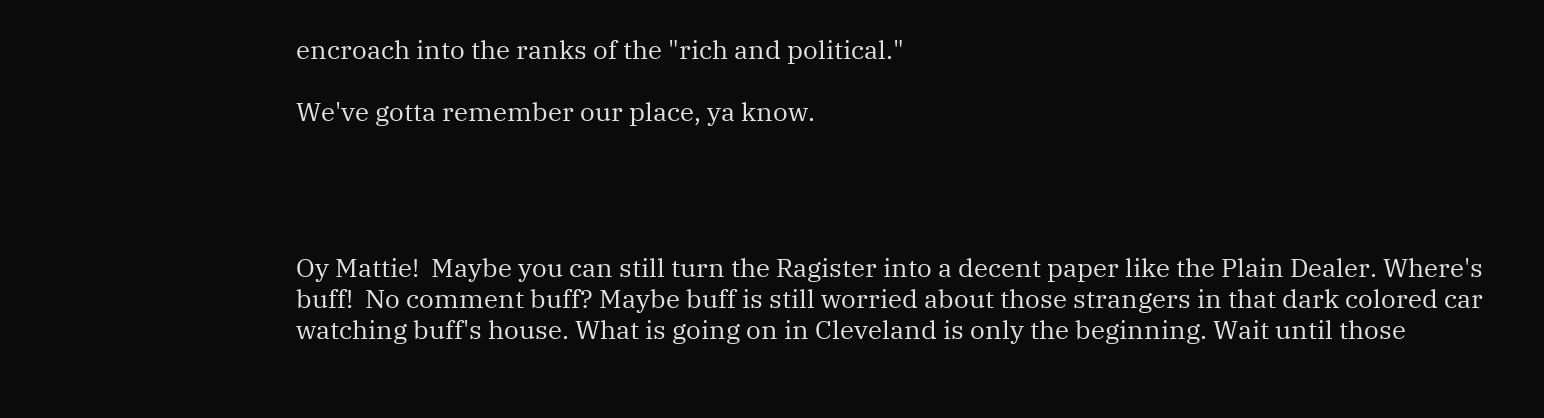encroach into the ranks of the "rich and political."

We've gotta remember our place, ya know.




Oy Mattie!  Maybe you can still turn the Ragister into a decent paper like the Plain Dealer. Where's buff!  No comment buff? Maybe buff is still worried about those strangers in that dark colored car watching buff's house. What is going on in Cleveland is only the beginning. Wait until those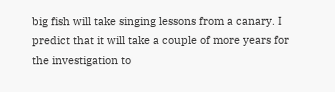big fish will take singing lessons from a canary. I predict that it will take a couple of more years for the investigation to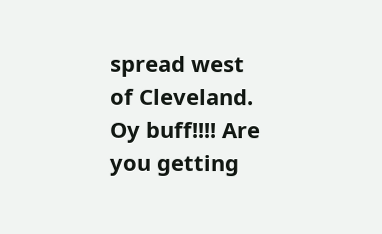spread west of Cleveland. Oy buff!!!! Are you getting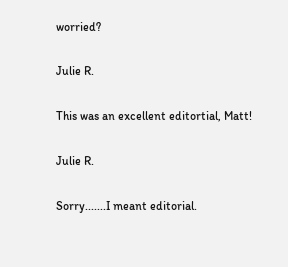worried?

Julie R.

This was an excellent editortial, Matt!

Julie R.

Sorry.......I meant editorial.